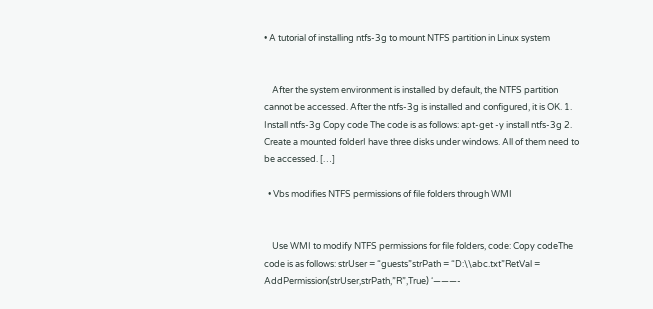• A tutorial of installing ntfs-3g to mount NTFS partition in Linux system


    After the system environment is installed by default, the NTFS partition cannot be accessed. After the ntfs-3g is installed and configured, it is OK. 1. Install ntfs-3g Copy code The code is as follows: apt-get -y install ntfs-3g 2. Create a mounted folderI have three disks under windows. All of them need to be accessed. […]

  • Vbs modifies NTFS permissions of file folders through WMI


    Use WMI to modify NTFS permissions for file folders, code: Copy codeThe code is as follows: strUser = “guests”strPath = “D:\\abc.txt”RetVal = AddPermission(strUser,strPath,”R”,True) ‘———-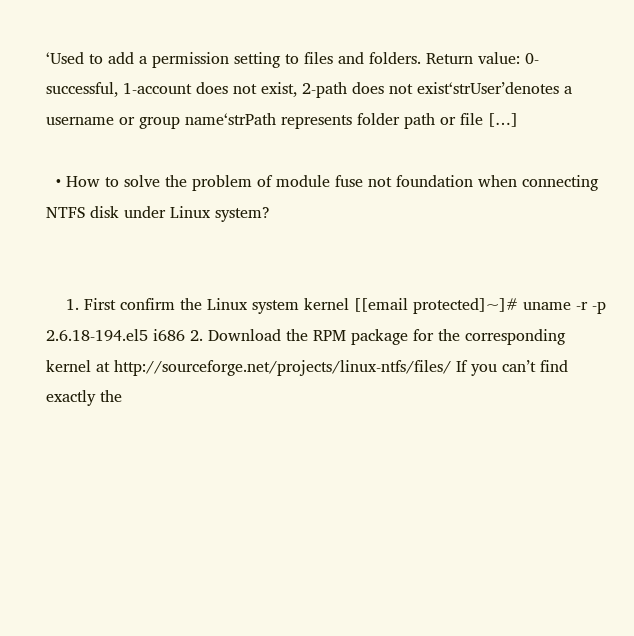‘Used to add a permission setting to files and folders. Return value: 0-successful, 1-account does not exist, 2-path does not exist‘strUser’denotes a username or group name‘strPath represents folder path or file […]

  • How to solve the problem of module fuse not foundation when connecting NTFS disk under Linux system?


    1. First confirm the Linux system kernel [[email protected]~]# uname -r -p 2.6.18-194.el5 i686 2. Download the RPM package for the corresponding kernel at http://sourceforge.net/projects/linux-ntfs/files/ If you can’t find exactly the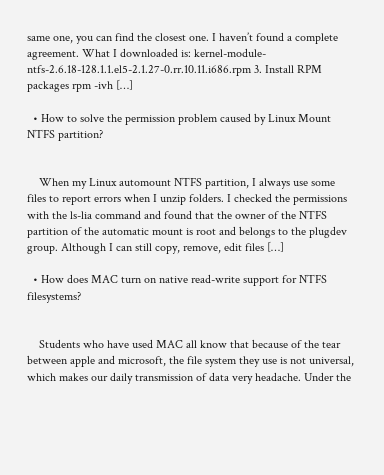same one, you can find the closest one. I haven’t found a complete agreement. What I downloaded is: kernel-module-ntfs-2.6.18-128.1.1.el5-2.1.27-0.rr.10.11.i686.rpm 3. Install RPM packages rpm -ivh […]

  • How to solve the permission problem caused by Linux Mount NTFS partition?


    When my Linux automount NTFS partition, I always use some files to report errors when I unzip folders. I checked the permissions with the ls-lia command and found that the owner of the NTFS partition of the automatic mount is root and belongs to the plugdev group. Although I can still copy, remove, edit files […]

  • How does MAC turn on native read-write support for NTFS filesystems?


    Students who have used MAC all know that because of the tear between apple and microsoft, the file system they use is not universal, which makes our daily transmission of data very headache. Under the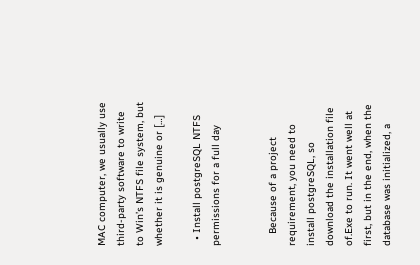MAC computer, we usually use third-party software to write to Win’s NTFS file system, but whether it is genuine or […]

  • Install postgreSQL NTFS permissions for a full day


    Because of a project requirement, you need to install postgreSQL, so download the installation file of.Exe to run. It went well at first, but in the end, when the database was initialized, a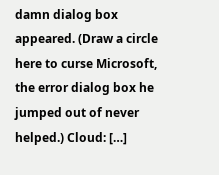damn dialog box appeared. (Draw a circle here to curse Microsoft, the error dialog box he jumped out of never helped.) Cloud: […]